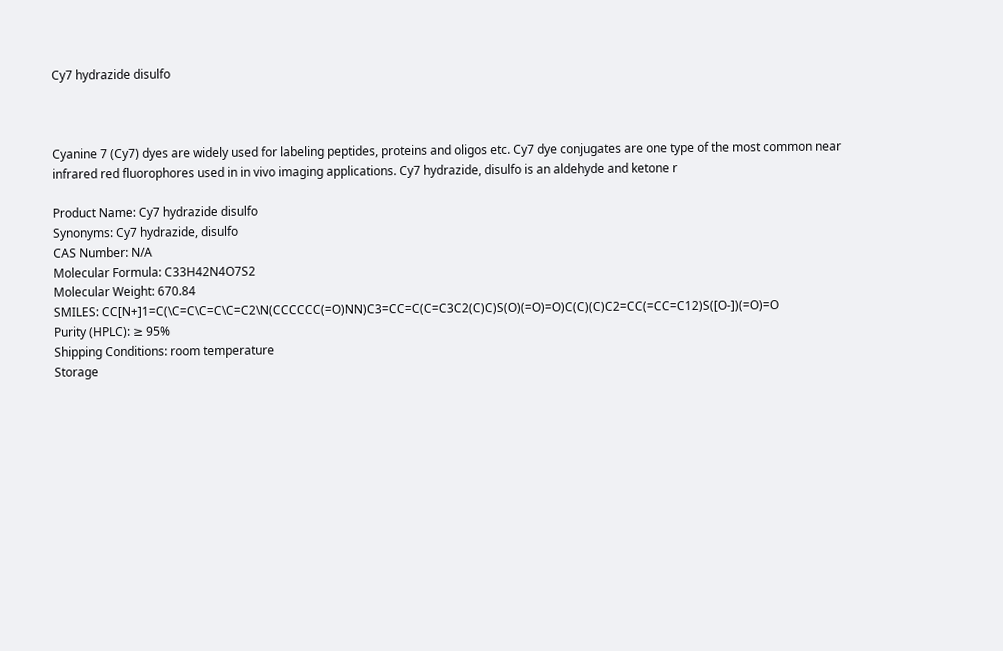Cy7 hydrazide disulfo



Cyanine 7 (Cy7) dyes are widely used for labeling peptides, proteins and oligos etc. Cy7 dye conjugates are one type of the most common near infrared red fluorophores used in in vivo imaging applications. Cy7 hydrazide, disulfo is an aldehyde and ketone r

Product Name: Cy7 hydrazide disulfo
Synonyms: Cy7 hydrazide, disulfo
CAS Number: N/A
Molecular Formula: C33H42N4O7S2
Molecular Weight: 670.84
SMILES: CC[N+]1=C(\C=C\C=C\C=C2\N(CCCCCC(=O)NN)C3=CC=C(C=C3C2(C)C)S(O)(=O)=O)C(C)(C)C2=CC(=CC=C12)S([O-])(=O)=O
Purity (HPLC): ≥ 95%
Shipping Conditions: room temperature
Storage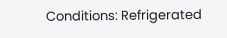Conditions: Refrigerated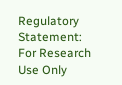Regulatory Statement: For Research Use Only